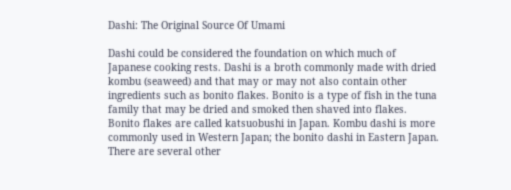Dashi: The Original Source Of Umami

Dashi could be considered the foundation on which much of Japanese cooking rests. Dashi is a broth commonly made with dried kombu (seaweed) and that may or may not also contain other ingredients such as bonito flakes. Bonito is a type of fish in the tuna family that may be dried and smoked then shaved into flakes. Bonito flakes are called katsuobushi in Japan. Kombu dashi is more commonly used in Western Japan; the bonito dashi in Eastern Japan. There are several other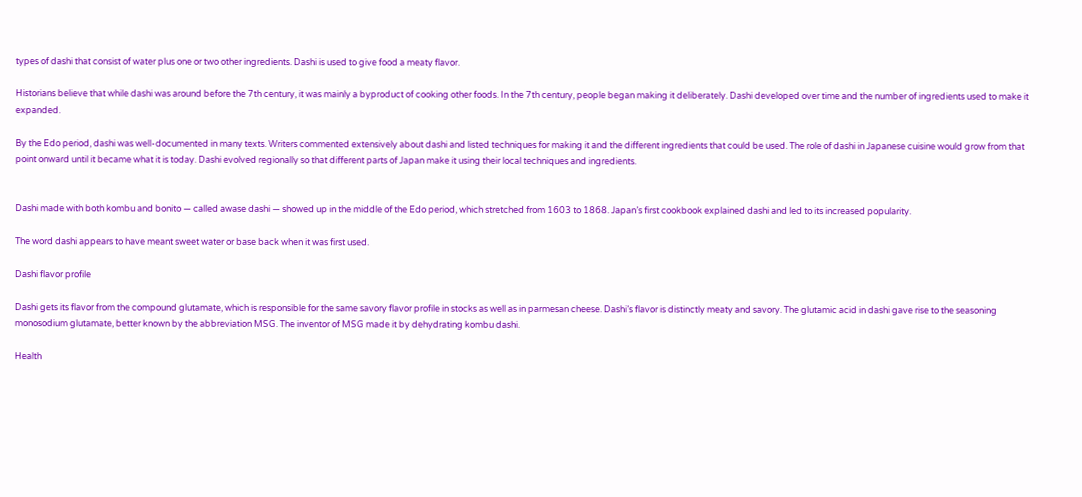types of dashi that consist of water plus one or two other ingredients. Dashi is used to give food a meaty flavor.

Historians believe that while dashi was around before the 7th century, it was mainly a byproduct of cooking other foods. In the 7th century, people began making it deliberately. Dashi developed over time and the number of ingredients used to make it expanded.

By the Edo period, dashi was well-documented in many texts. Writers commented extensively about dashi and listed techniques for making it and the different ingredients that could be used. The role of dashi in Japanese cuisine would grow from that point onward until it became what it is today. Dashi evolved regionally so that different parts of Japan make it using their local techniques and ingredients.


Dashi made with both kombu and bonito — called awase dashi — showed up in the middle of the Edo period, which stretched from 1603 to 1868. Japan’s first cookbook explained dashi and led to its increased popularity.

The word dashi appears to have meant sweet water or base back when it was first used.

Dashi flavor profile

Dashi gets its flavor from the compound glutamate, which is responsible for the same savory flavor profile in stocks as well as in parmesan cheese. Dashi’s flavor is distinctly meaty and savory. The glutamic acid in dashi gave rise to the seasoning monosodium glutamate, better known by the abbreviation MSG. The inventor of MSG made it by dehydrating kombu dashi.

Health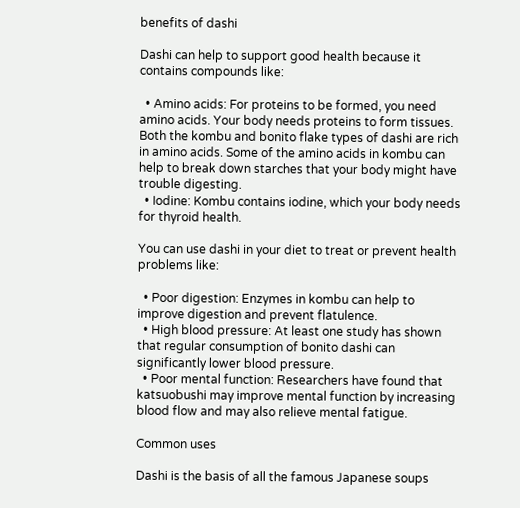benefits of dashi

Dashi can help to support good health because it contains compounds like:

  • Amino acids: For proteins to be formed, you need amino acids. Your body needs proteins to form tissues. Both the kombu and bonito flake types of dashi are rich in amino acids. Some of the amino acids in kombu can help to break down starches that your body might have trouble digesting.
  • Iodine: Kombu contains iodine, which your body needs for thyroid health.

You can use dashi in your diet to treat or prevent health problems like:

  • Poor digestion: Enzymes in kombu can help to improve digestion and prevent flatulence.
  • High blood pressure: At least one study has shown that regular consumption of bonito dashi can significantly lower blood pressure.
  • Poor mental function: Researchers have found that katsuobushi may improve mental function by increasing blood flow and may also relieve mental fatigue.

Common uses

Dashi is the basis of all the famous Japanese soups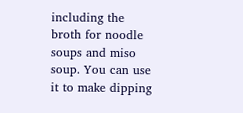including the broth for noodle soups and miso soup. You can use it to make dipping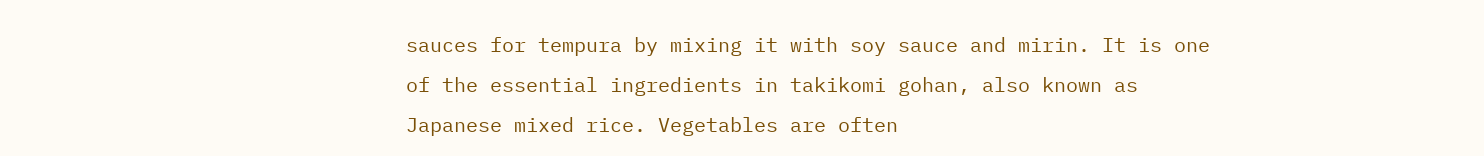sauces for tempura by mixing it with soy sauce and mirin. It is one of the essential ingredients in takikomi gohan, also known as Japanese mixed rice. Vegetables are often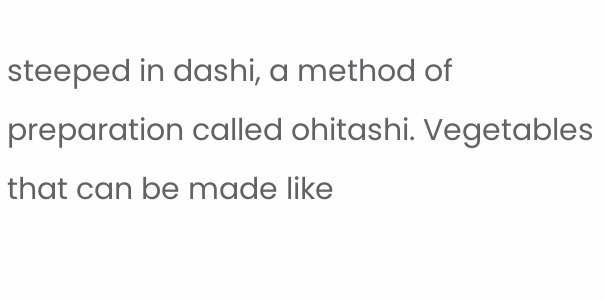steeped in dashi, a method of preparation called ohitashi. Vegetables that can be made like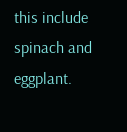this include spinach and eggplant.